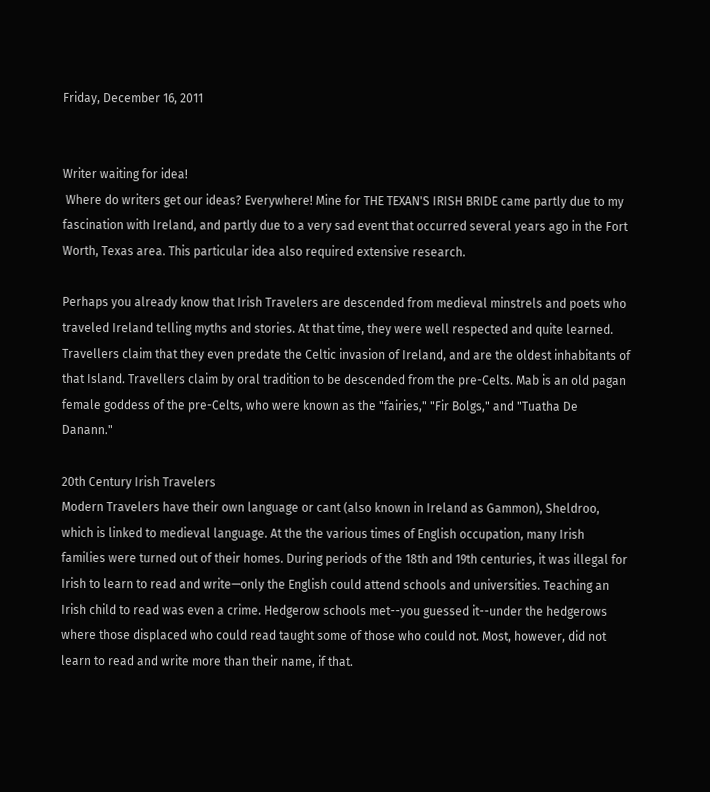Friday, December 16, 2011


Writer waiting for idea!
 Where do writers get our ideas? Everywhere! Mine for THE TEXAN'S IRISH BRIDE came partly due to my fascination with Ireland, and partly due to a very sad event that occurred several years ago in the Fort Worth, Texas area. This particular idea also required extensive research.

Perhaps you already know that Irish Travelers are descended from medieval minstrels and poets who traveled Ireland telling myths and stories. At that time, they were well respected and quite learned. Travellers claim that they even predate the Celtic invasion of Ireland, and are the oldest inhabitants of that Island. Travellers claim by oral tradition to be descended from the pre-Celts. Mab is an old pagan female goddess of the pre-Celts, who were known as the "fairies," "Fir Bolgs," and "Tuatha De Danann."

20th Century Irish Travelers
Modern Travelers have their own language or cant (also known in Ireland as Gammon), Sheldroo, which is linked to medieval language. At the the various times of English occupation, many Irish families were turned out of their homes. During periods of the 18th and 19th centuries, it was illegal for Irish to learn to read and write—only the English could attend schools and universities. Teaching an Irish child to read was even a crime. Hedgerow schools met--you guessed it--under the hedgerows where those displaced who could read taught some of those who could not. Most, however, did not learn to read and write more than their name, if that.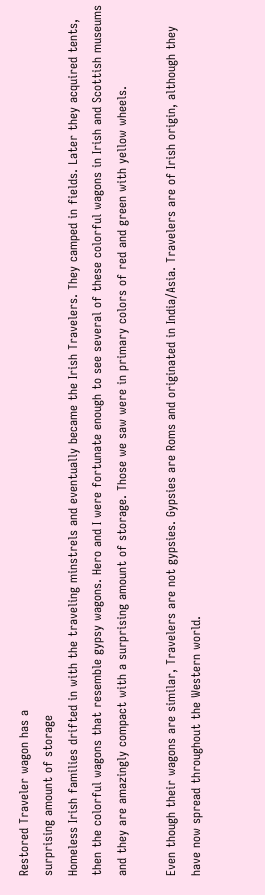Restored Traveler wagon has a
surprising amount of storage
Homeless Irish families drifted in with the traveling minstrels and eventually became the Irish Travelers. They camped in fields. Later they acquired tents, then the colorful wagons that resemble gypsy wagons. Hero and I were fortunate enough to see several of these colorful wagons in Irish and Scottish museums and they are amazingly compact with a surprising amount of storage. Those we saw were in primary colors of red and green with yellow wheels.

Even though their wagons are similar, Travelers are not gypsies. Gypsies are Roms and originated in India/Asia. Travelers are of Irish origin, although they have now spread throughout the Western world.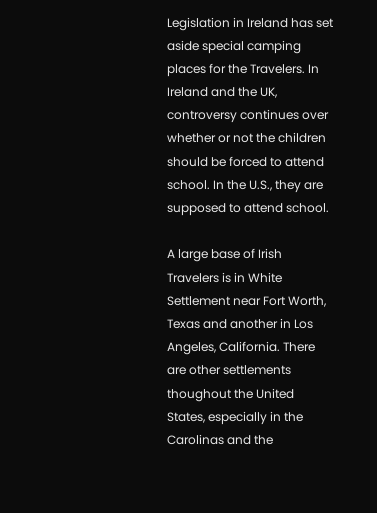Legislation in Ireland has set aside special camping places for the Travelers. In Ireland and the UK, controversy continues over whether or not the children should be forced to attend school. In the U.S., they are supposed to attend school.

A large base of Irish Travelers is in White Settlement near Fort Worth, Texas and another in Los Angeles, California. There are other settlements thoughout the United States, especially in the Carolinas and the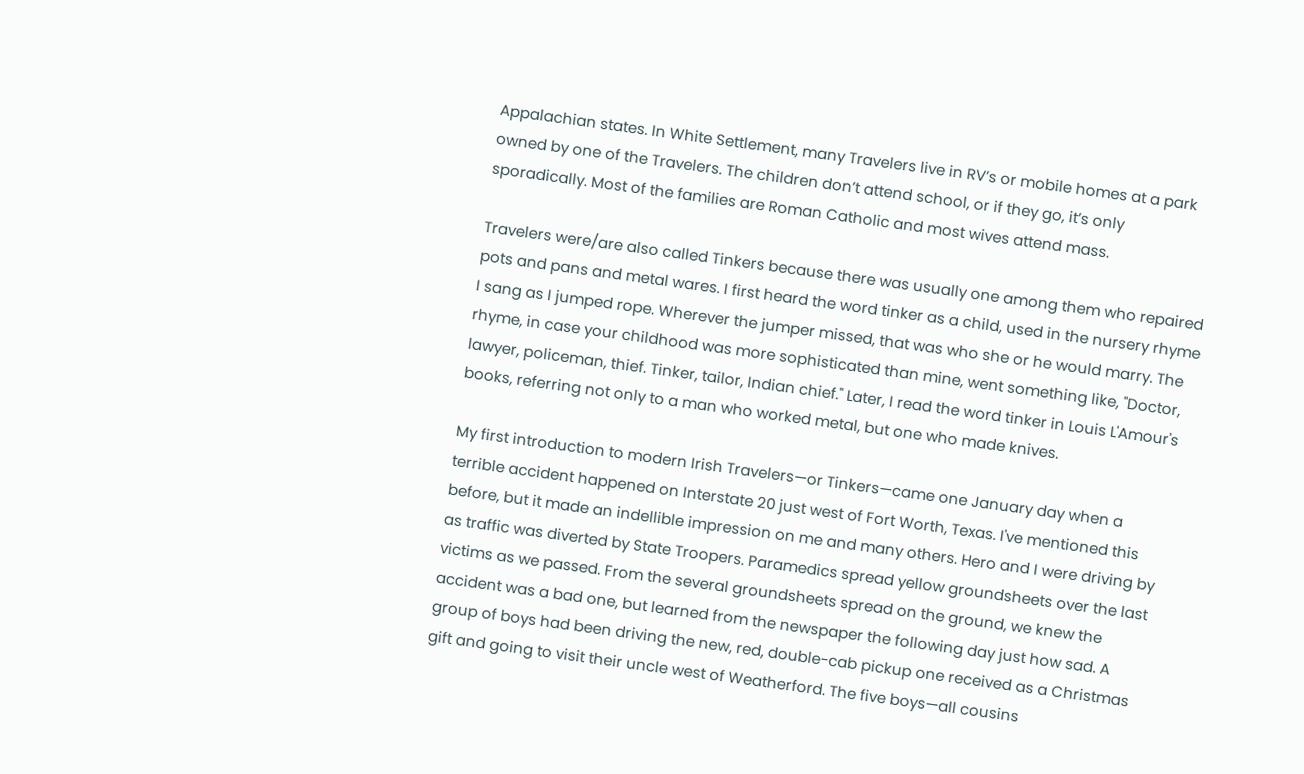Appalachian states. In White Settlement, many Travelers live in RV’s or mobile homes at a park owned by one of the Travelers. The children don’t attend school, or if they go, it’s only sporadically. Most of the families are Roman Catholic and most wives attend mass.

Travelers were/are also called Tinkers because there was usually one among them who repaired pots and pans and metal wares. I first heard the word tinker as a child, used in the nursery rhyme I sang as I jumped rope. Wherever the jumper missed, that was who she or he would marry. The rhyme, in case your childhood was more sophisticated than mine, went something like, "Doctor, lawyer, policeman, thief. Tinker, tailor, Indian chief." Later, I read the word tinker in Louis L'Amour's books, referring not only to a man who worked metal, but one who made knives.

My first introduction to modern Irish Travelers—or Tinkers—came one January day when a terrible accident happened on Interstate 20 just west of Fort Worth, Texas. I've mentioned this before, but it made an indellible impression on me and many others. Hero and I were driving by as traffic was diverted by State Troopers. Paramedics spread yellow groundsheets over the last victims as we passed. From the several groundsheets spread on the ground, we knew the accident was a bad one, but learned from the newspaper the following day just how sad. A group of boys had been driving the new, red, double-cab pickup one received as a Christmas gift and going to visit their uncle west of Weatherford. The five boys—all cousins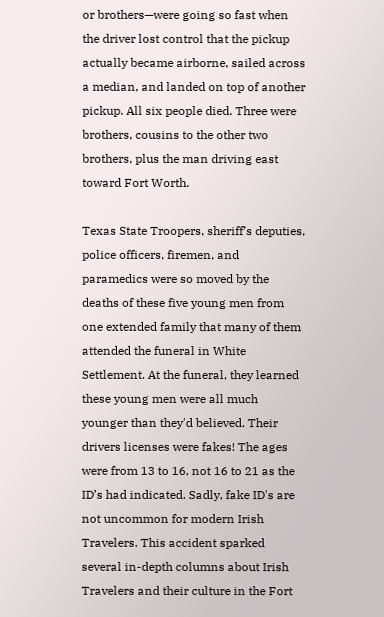or brothers—were going so fast when the driver lost control that the pickup actually became airborne, sailed across a median, and landed on top of another pickup. All six people died. Three were brothers, cousins to the other two brothers, plus the man driving east toward Fort Worth.

Texas State Troopers, sheriff’s deputies, police officers, firemen, and paramedics were so moved by the deaths of these five young men from one extended family that many of them attended the funeral in White Settlement. At the funeral, they learned these young men were all much younger than they'd believed. Their drivers licenses were fakes! The ages were from 13 to 16, not 16 to 21 as the ID’s had indicated. Sadly, fake ID's are not uncommon for modern Irish Travelers. This accident sparked several in-depth columns about Irish Travelers and their culture in the Fort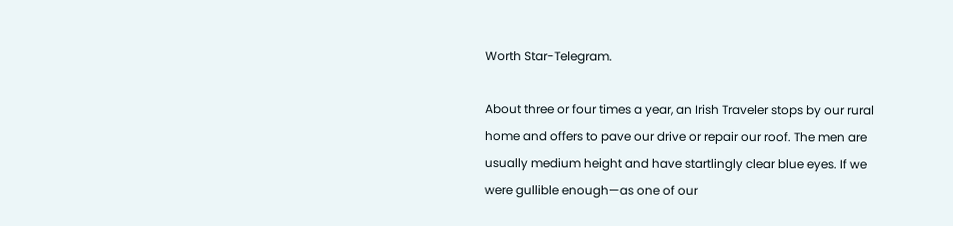Worth Star-Telegram.

About three or four times a year, an Irish Traveler stops by our rural home and offers to pave our drive or repair our roof. The men are usually medium height and have startlingly clear blue eyes. If we were gullible enough—as one of our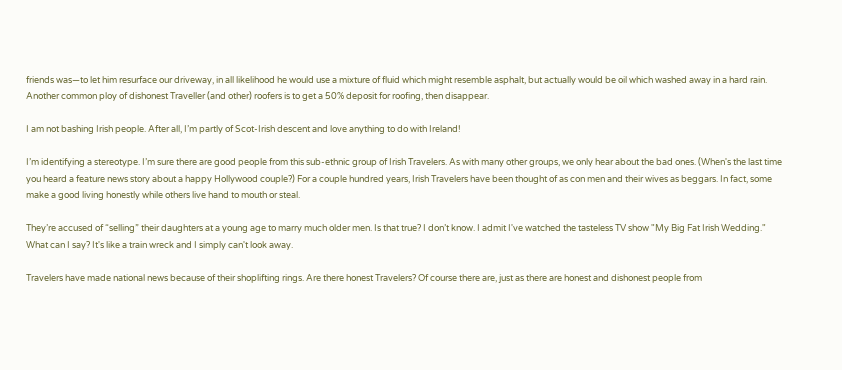friends was—to let him resurface our driveway, in all likelihood he would use a mixture of fluid which might resemble asphalt, but actually would be oil which washed away in a hard rain. Another common ploy of dishonest Traveller (and other) roofers is to get a 50% deposit for roofing, then disappear.

I am not bashing Irish people. After all, I’m partly of Scot-Irish descent and love anything to do with Ireland!

I’m identifying a stereotype. I’m sure there are good people from this sub-ethnic group of Irish Travelers. As with many other groups, we only hear about the bad ones. (When's the last time you heard a feature news story about a happy Hollywood couple?) For a couple hundred years, Irish Travelers have been thought of as con men and their wives as beggars. In fact, some make a good living honestly while others live hand to mouth or steal.

They’re accused of “selling” their daughters at a young age to marry much older men. Is that true? I don’t know. I admit I've watched the tasteless TV show "My Big Fat Irish Wedding." What can I say? It's like a train wreck and I simply can't look away.

Travelers have made national news because of their shoplifting rings. Are there honest Travelers? Of course there are, just as there are honest and dishonest people from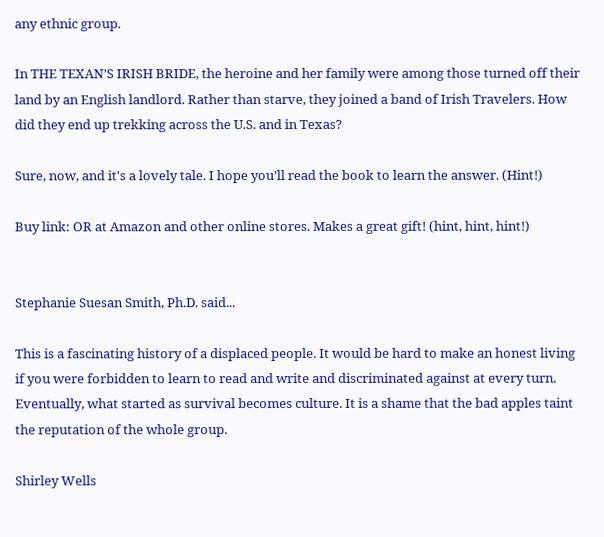any ethnic group.

In THE TEXAN’S IRISH BRIDE, the heroine and her family were among those turned off their land by an English landlord. Rather than starve, they joined a band of Irish Travelers. How did they end up trekking across the U.S. and in Texas?

Sure, now, and it's a lovely tale. I hope you’ll read the book to learn the answer. (Hint!)

Buy link: OR at Amazon and other online stores. Makes a great gift! (hint, hint, hint!)


Stephanie Suesan Smith, Ph.D. said...

This is a fascinating history of a displaced people. It would be hard to make an honest living if you were forbidden to learn to read and write and discriminated against at every turn. Eventually, what started as survival becomes culture. It is a shame that the bad apples taint the reputation of the whole group.

Shirley Wells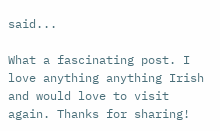said...

What a fascinating post. I love anything anything Irish and would love to visit again. Thanks for sharing!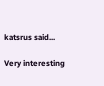katsrus said...

Very interesting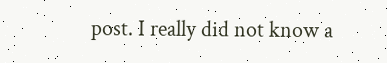post. I really did not know a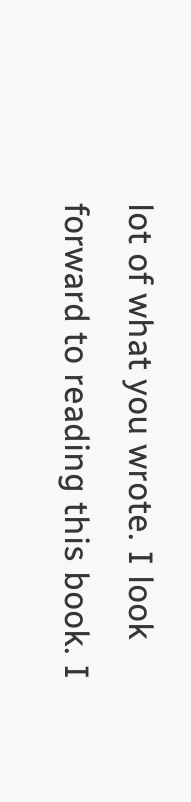lot of what you wrote. I look forward to reading this book. I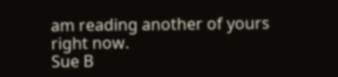am reading another of yours right now.
Sue B